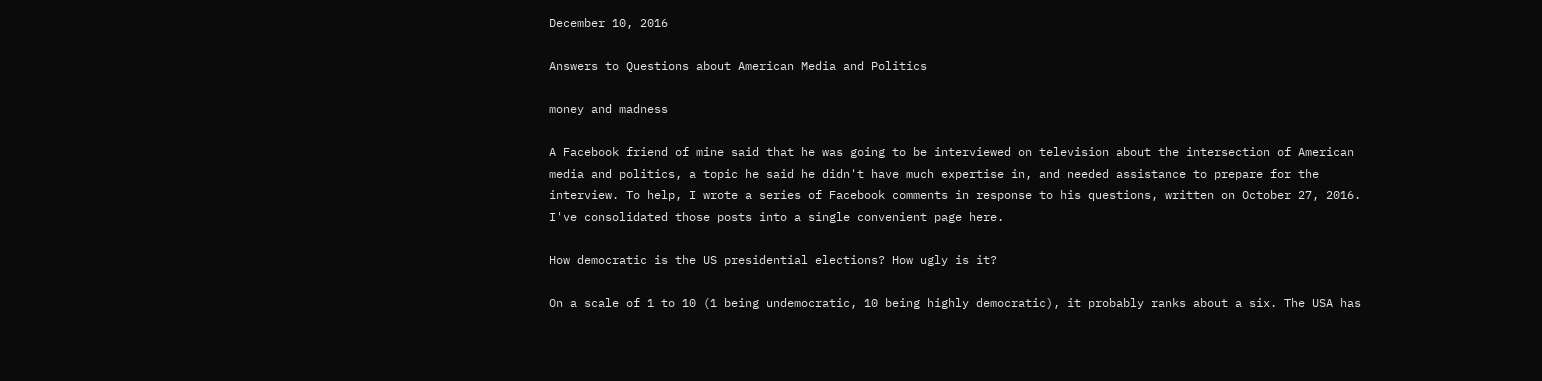December 10, 2016

Answers to Questions about American Media and Politics

money and madness

A Facebook friend of mine said that he was going to be interviewed on television about the intersection of American media and politics, a topic he said he didn't have much expertise in, and needed assistance to prepare for the interview. To help, I wrote a series of Facebook comments in response to his questions, written on October 27, 2016. I've consolidated those posts into a single convenient page here.

How democratic is the US presidential elections? How ugly is it?

On a scale of 1 to 10 (1 being undemocratic, 10 being highly democratic), it probably ranks about a six. The USA has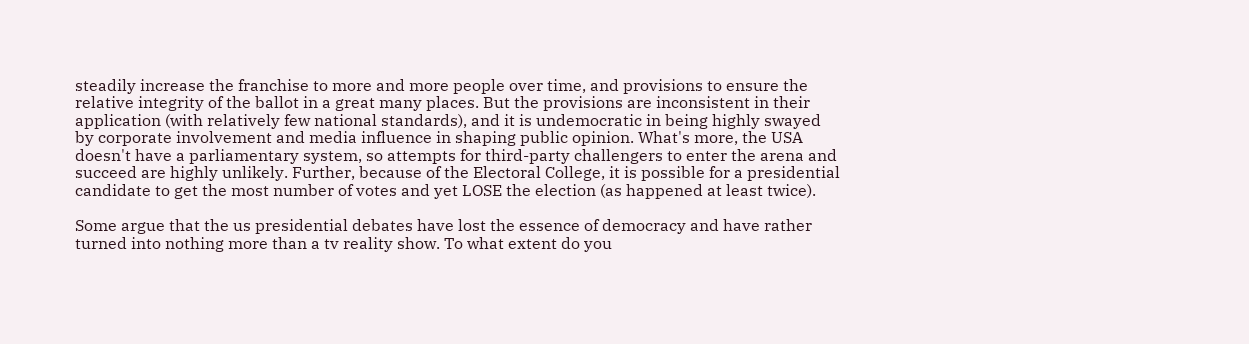steadily increase the franchise to more and more people over time, and provisions to ensure the relative integrity of the ballot in a great many places. But the provisions are inconsistent in their application (with relatively few national standards), and it is undemocratic in being highly swayed by corporate involvement and media influence in shaping public opinion. What's more, the USA doesn't have a parliamentary system, so attempts for third-party challengers to enter the arena and succeed are highly unlikely. Further, because of the Electoral College, it is possible for a presidential candidate to get the most number of votes and yet LOSE the election (as happened at least twice).

Some argue that the us presidential debates have lost the essence of democracy and have rather turned into nothing more than a tv reality show. To what extent do you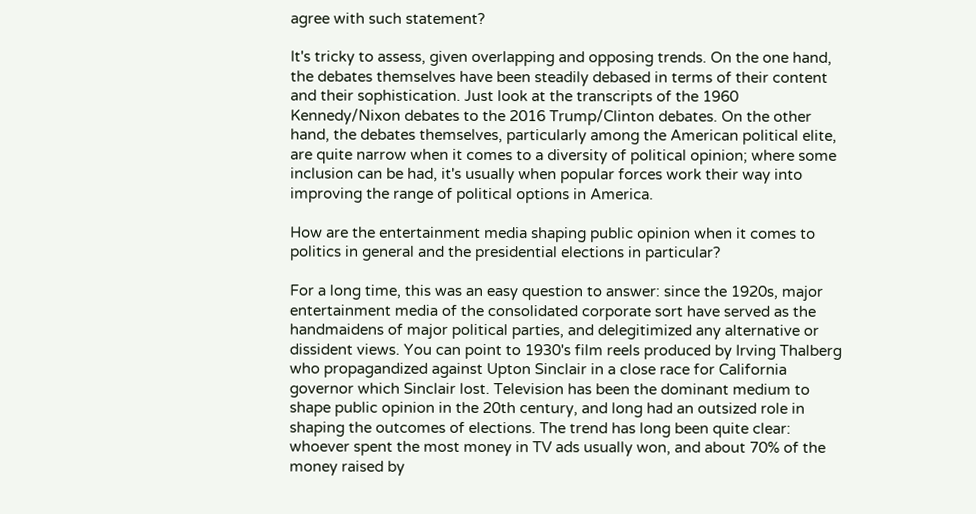agree with such statement?

It's tricky to assess, given overlapping and opposing trends. On the one hand, the debates themselves have been steadily debased in terms of their content and their sophistication. Just look at the transcripts of the 1960 Kennedy/Nixon debates to the 2016 Trump/Clinton debates. On the other hand, the debates themselves, particularly among the American political elite, are quite narrow when it comes to a diversity of political opinion; where some inclusion can be had, it's usually when popular forces work their way into improving the range of political options in America.

How are the entertainment media shaping public opinion when it comes to politics in general and the presidential elections in particular?

For a long time, this was an easy question to answer: since the 1920s, major entertainment media of the consolidated corporate sort have served as the handmaidens of major political parties, and delegitimized any alternative or dissident views. You can point to 1930's film reels produced by Irving Thalberg who propagandized against Upton Sinclair in a close race for California governor which Sinclair lost. Television has been the dominant medium to shape public opinion in the 20th century, and long had an outsized role in shaping the outcomes of elections. The trend has long been quite clear: whoever spent the most money in TV ads usually won, and about 70% of the money raised by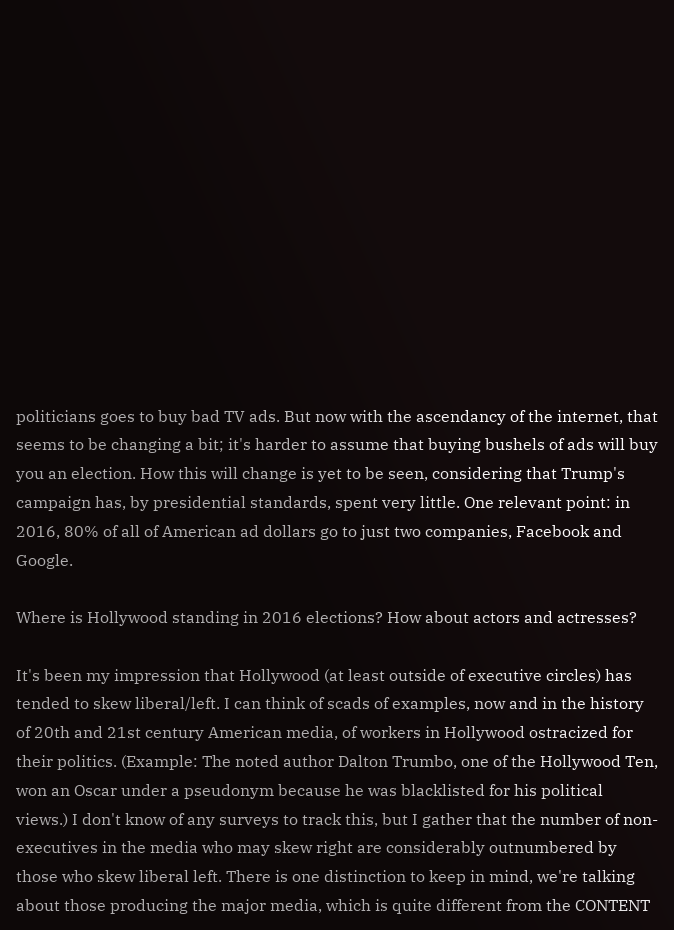politicians goes to buy bad TV ads. But now with the ascendancy of the internet, that seems to be changing a bit; it's harder to assume that buying bushels of ads will buy you an election. How this will change is yet to be seen, considering that Trump's campaign has, by presidential standards, spent very little. One relevant point: in 2016, 80% of all of American ad dollars go to just two companies, Facebook and Google.

Where is Hollywood standing in 2016 elections? How about actors and actresses?

It's been my impression that Hollywood (at least outside of executive circles) has tended to skew liberal/left. I can think of scads of examples, now and in the history of 20th and 21st century American media, of workers in Hollywood ostracized for their politics. (Example: The noted author Dalton Trumbo, one of the Hollywood Ten, won an Oscar under a pseudonym because he was blacklisted for his political views.) I don't know of any surveys to track this, but I gather that the number of non-executives in the media who may skew right are considerably outnumbered by those who skew liberal left. There is one distinction to keep in mind, we're talking about those producing the major media, which is quite different from the CONTENT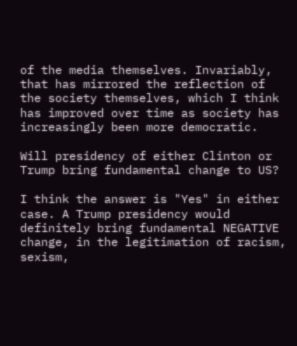of the media themselves. Invariably, that has mirrored the reflection of the society themselves, which I think has improved over time as society has increasingly been more democratic.

Will presidency of either Clinton or Trump bring fundamental change to US?

I think the answer is "Yes" in either case. A Trump presidency would definitely bring fundamental NEGATIVE change, in the legitimation of racism, sexism,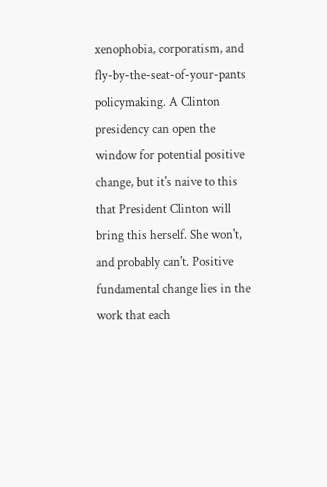xenophobia, corporatism, and fly-by-the-seat-of-your-pants policymaking. A Clinton presidency can open the window for potential positive change, but it's naive to this that President Clinton will bring this herself. She won't, and probably can't. Positive fundamental change lies in the work that each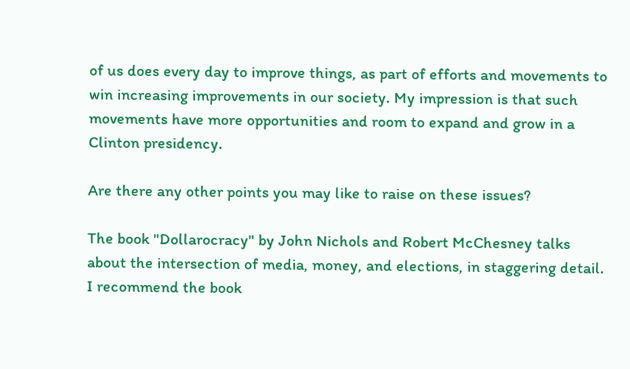of us does every day to improve things, as part of efforts and movements to win increasing improvements in our society. My impression is that such movements have more opportunities and room to expand and grow in a Clinton presidency.

Are there any other points you may like to raise on these issues?

The book "Dollarocracy" by John Nichols and Robert McChesney talks about the intersection of media, money, and elections, in staggering detail. I recommend the book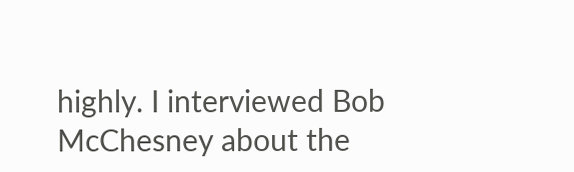highly. I interviewed Bob McChesney about the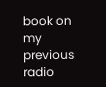book on my previous radio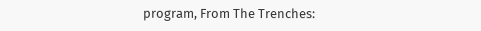program, From The Trenches: